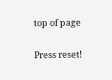top of page

Press reset!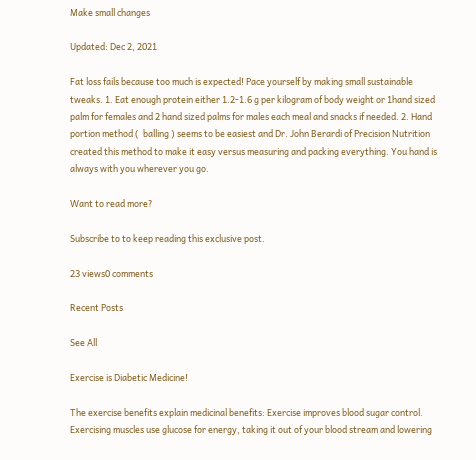Make small changes

Updated: Dec 2, 2021

Fat loss fails because too much is expected! Pace yourself by making small sustainable tweaks. 1. Eat enough protein either 1.2-1.6 g per kilogram of body weight or 1hand sized palm for females and 2 hand sized palms for males each meal and snacks if needed. 2. Hand portion method (  balling ) seems to be easiest and Dr. John Berardi of Precision Nutrition created this method to make it easy versus measuring and packing everything. You hand is always with you wherever you go.

Want to read more?

Subscribe to to keep reading this exclusive post.

23 views0 comments

Recent Posts

See All

Exercise is Diabetic Medicine!

The exercise benefits explain medicinal benefits: Exercise improves blood sugar control. Exercising muscles use glucose for energy, taking it out of your blood stream and lowering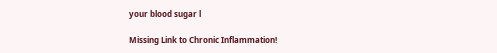your blood sugar l

Missing Link to Chronic Inflammation!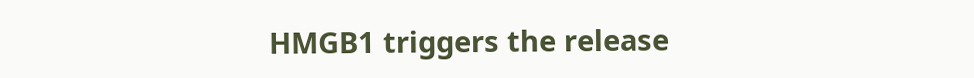HMGB1 triggers the release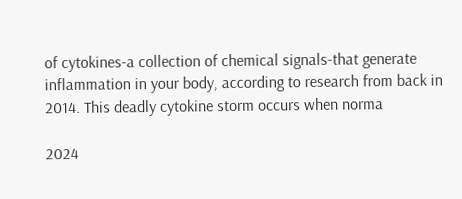of cytokines-a collection of chemical signals-that generate inflammation in your body, according to research from back in 2014. This deadly cytokine storm occurs when norma

2024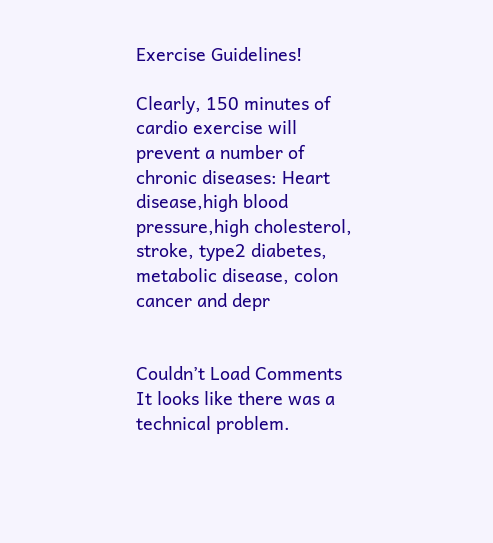Exercise Guidelines!

Clearly, 150 minutes of cardio exercise will prevent a number of chronic diseases: Heart disease,high blood pressure,high cholesterol, stroke, type2 diabetes, metabolic disease, colon cancer and depr


Couldn’t Load Comments
It looks like there was a technical problem.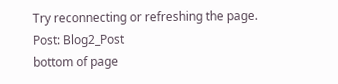Try reconnecting or refreshing the page.
Post: Blog2_Post
bottom of page